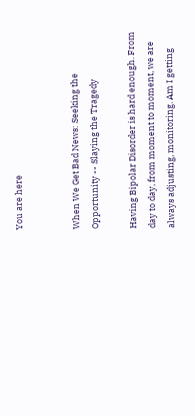You are here


When We Get Bad News: Seeking the Opportunity -- Slaying the Tragedy

Having Bipolar Disorder is hard enough. From day to day, from moment to moment, we are always adjusting, monitoring. Am I getting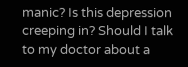manic? Is this depression creeping in? Should I talk to my doctor about a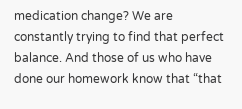medication change? We are constantly trying to find that perfect balance. And those of us who have done our homework know that “that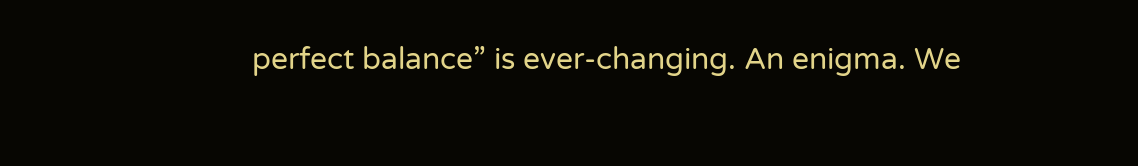perfect balance” is ever-changing. An enigma. We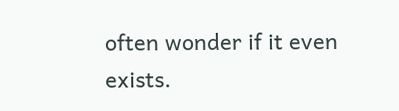often wonder if it even exists.